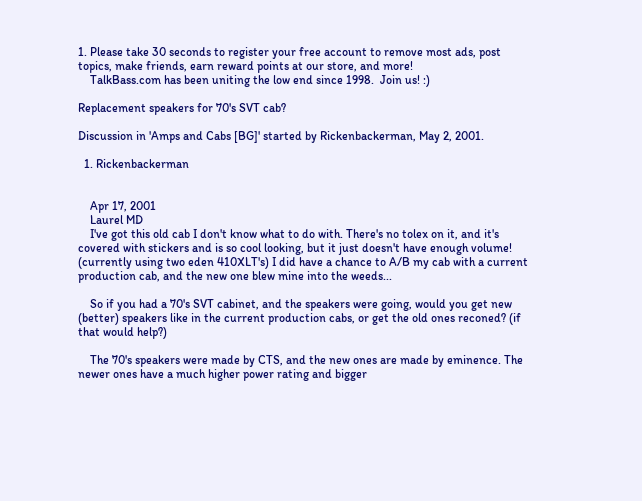1. Please take 30 seconds to register your free account to remove most ads, post topics, make friends, earn reward points at our store, and more!
    TalkBass.com has been uniting the low end since 1998.  Join us! :)

Replacement speakers for 70's SVT cab?

Discussion in 'Amps and Cabs [BG]' started by Rickenbackerman, May 2, 2001.

  1. Rickenbackerman


    Apr 17, 2001
    Laurel MD
    I've got this old cab I don't know what to do with. There's no tolex on it, and it's covered with stickers and is so cool looking, but it just doesn't have enough volume! (currently using two eden 410XLT's) I did have a chance to A/B my cab with a current production cab, and the new one blew mine into the weeds...

    So if you had a 70's SVT cabinet, and the speakers were going, would you get new (better) speakers like in the current production cabs, or get the old ones reconed? (if that would help?)

    The 70's speakers were made by CTS, and the new ones are made by eminence. The newer ones have a much higher power rating and bigger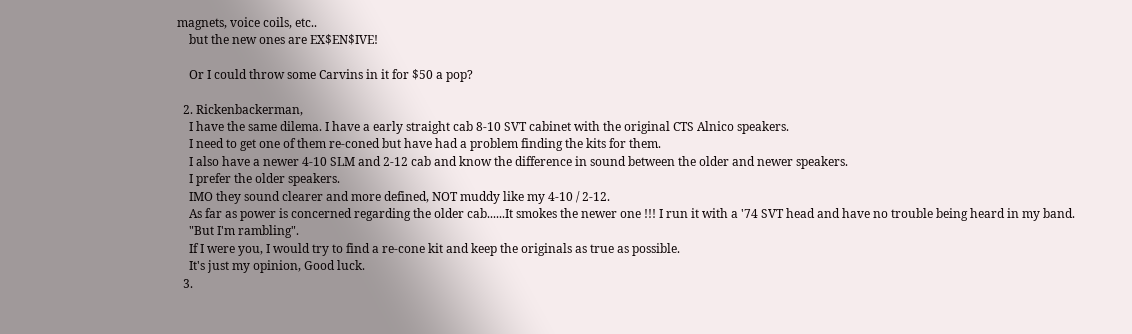magnets, voice coils, etc..
    but the new ones are EX$EN$IVE!

    Or I could throw some Carvins in it for $50 a pop?

  2. Rickenbackerman,
    I have the same dilema. I have a early straight cab 8-10 SVT cabinet with the original CTS Alnico speakers.
    I need to get one of them re-coned but have had a problem finding the kits for them.
    I also have a newer 4-10 SLM and 2-12 cab and know the difference in sound between the older and newer speakers.
    I prefer the older speakers.
    IMO they sound clearer and more defined, NOT muddy like my 4-10 / 2-12.
    As far as power is concerned regarding the older cab......It smokes the newer one !!! I run it with a '74 SVT head and have no trouble being heard in my band.
    "But I'm rambling".
    If I were you, I would try to find a re-cone kit and keep the originals as true as possible.
    It's just my opinion, Good luck.
  3.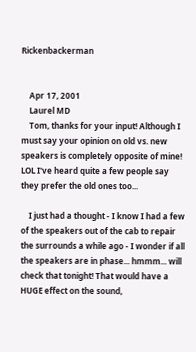Rickenbackerman


    Apr 17, 2001
    Laurel MD
    Tom, thanks for your input! Although I must say your opinion on old vs. new speakers is completely opposite of mine! LOL I've heard quite a few people say they prefer the old ones too...

    I just had a thought - I know I had a few of the speakers out of the cab to repair the surrounds a while ago - I wonder if all the speakers are in phase... hmmm... will check that tonight! That would have a HUGE effect on the sound,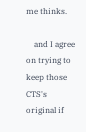me thinks.

    and I agree on trying to keep those CTS's original if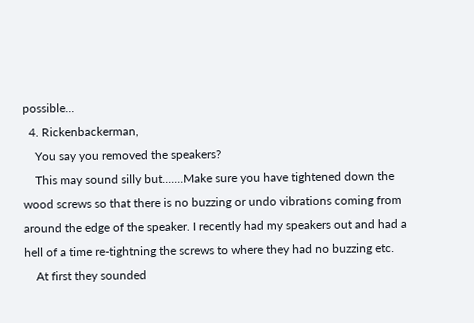possible...
  4. Rickenbackerman,
    You say you removed the speakers?
    This may sound silly but.......Make sure you have tightened down the wood screws so that there is no buzzing or undo vibrations coming from around the edge of the speaker. I recently had my speakers out and had a hell of a time re-tightning the screws to where they had no buzzing etc.
    At first they sounded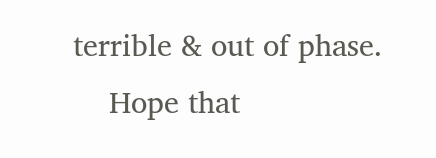terrible & out of phase.
    Hope that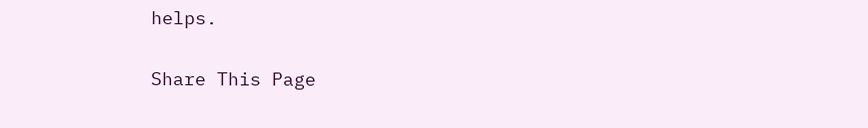helps.

Share This Page